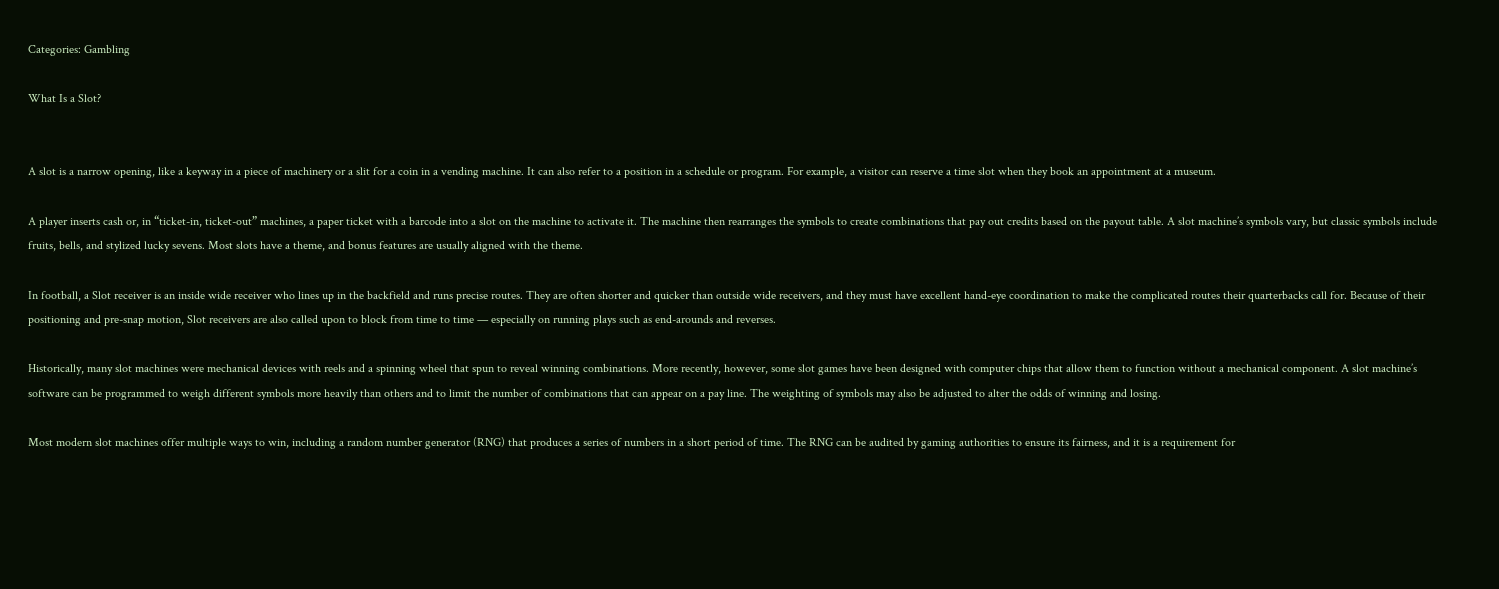Categories: Gambling

What Is a Slot?


A slot is a narrow opening, like a keyway in a piece of machinery or a slit for a coin in a vending machine. It can also refer to a position in a schedule or program. For example, a visitor can reserve a time slot when they book an appointment at a museum.

A player inserts cash or, in “ticket-in, ticket-out” machines, a paper ticket with a barcode into a slot on the machine to activate it. The machine then rearranges the symbols to create combinations that pay out credits based on the payout table. A slot machine’s symbols vary, but classic symbols include fruits, bells, and stylized lucky sevens. Most slots have a theme, and bonus features are usually aligned with the theme.

In football, a Slot receiver is an inside wide receiver who lines up in the backfield and runs precise routes. They are often shorter and quicker than outside wide receivers, and they must have excellent hand-eye coordination to make the complicated routes their quarterbacks call for. Because of their positioning and pre-snap motion, Slot receivers are also called upon to block from time to time — especially on running plays such as end-arounds and reverses.

Historically, many slot machines were mechanical devices with reels and a spinning wheel that spun to reveal winning combinations. More recently, however, some slot games have been designed with computer chips that allow them to function without a mechanical component. A slot machine’s software can be programmed to weigh different symbols more heavily than others and to limit the number of combinations that can appear on a pay line. The weighting of symbols may also be adjusted to alter the odds of winning and losing.

Most modern slot machines offer multiple ways to win, including a random number generator (RNG) that produces a series of numbers in a short period of time. The RNG can be audited by gaming authorities to ensure its fairness, and it is a requirement for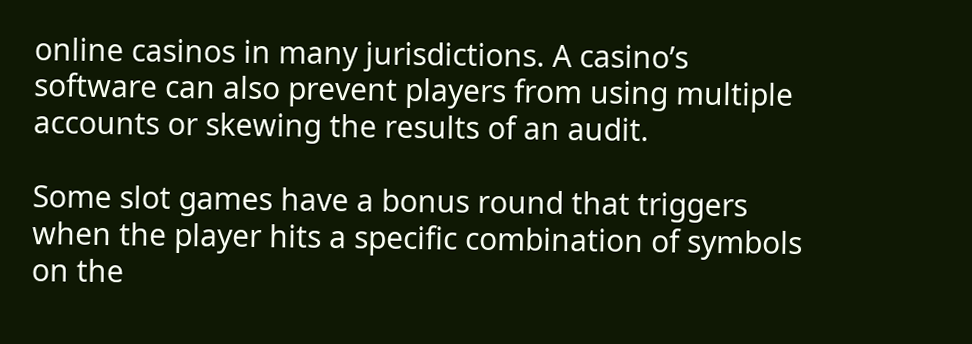online casinos in many jurisdictions. A casino’s software can also prevent players from using multiple accounts or skewing the results of an audit.

Some slot games have a bonus round that triggers when the player hits a specific combination of symbols on the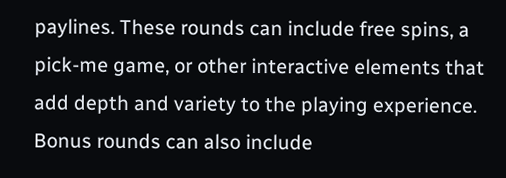paylines. These rounds can include free spins, a pick-me game, or other interactive elements that add depth and variety to the playing experience. Bonus rounds can also include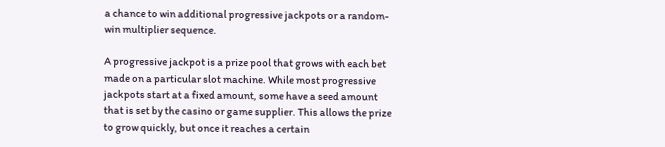a chance to win additional progressive jackpots or a random-win multiplier sequence.

A progressive jackpot is a prize pool that grows with each bet made on a particular slot machine. While most progressive jackpots start at a fixed amount, some have a seed amount that is set by the casino or game supplier. This allows the prize to grow quickly, but once it reaches a certain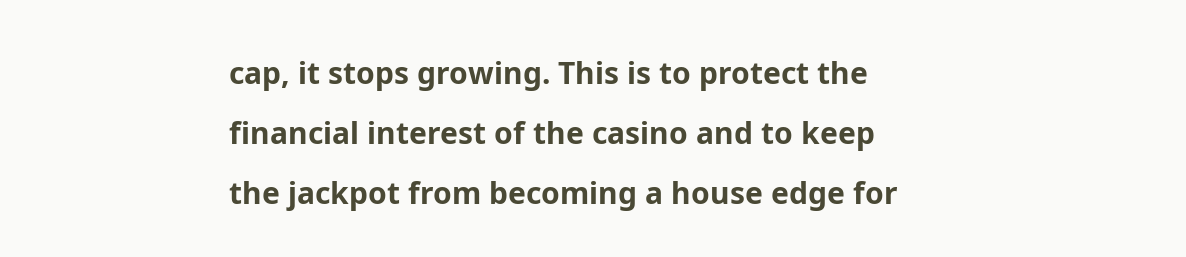cap, it stops growing. This is to protect the financial interest of the casino and to keep the jackpot from becoming a house edge for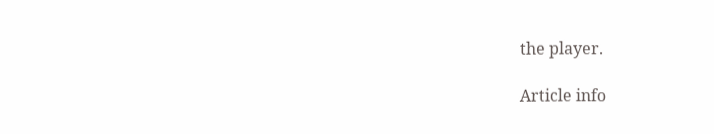the player.

Article info